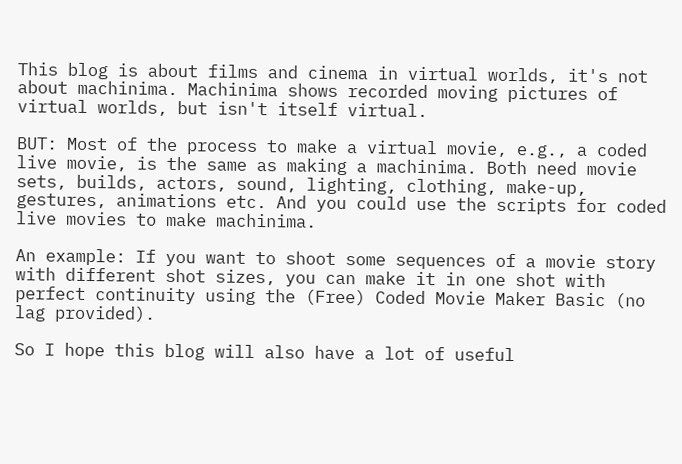This blog is about films and cinema in virtual worlds, it's not about machinima. Machinima shows recorded moving pictures of virtual worlds, but isn't itself virtual.

BUT: Most of the process to make a virtual movie, e.g., a coded live movie, is the same as making a machinima. Both need movie sets, builds, actors, sound, lighting, clothing, make-up, gestures, animations etc. And you could use the scripts for coded live movies to make machinima.

An example: If you want to shoot some sequences of a movie story with different shot sizes, you can make it in one shot with perfect continuity using the (Free) Coded Movie Maker Basic (no lag provided).

So I hope this blog will also have a lot of useful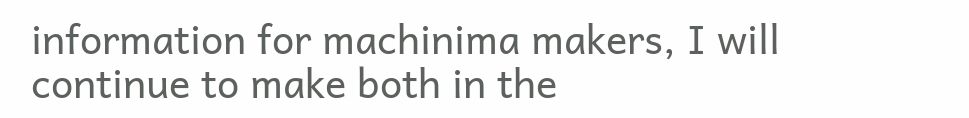information for machinima makers, I will continue to make both in the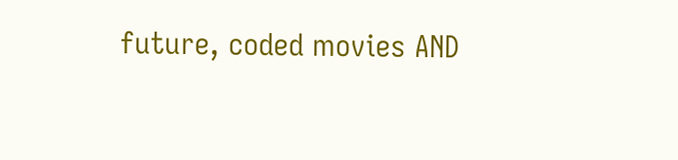future, coded movies AND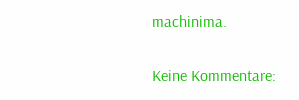machinima.

Keine Kommentare: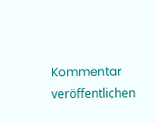Kommentar veröffentlichen